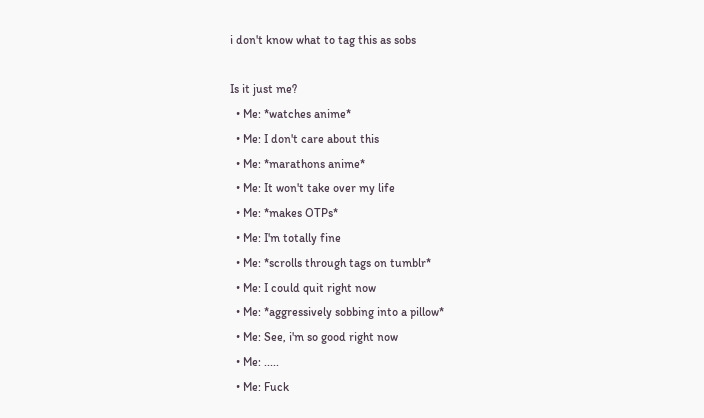i don't know what to tag this as sobs

Is it just me?
  • Me: *watches anime*
  • Me: I don't care about this
  • Me: *marathons anime*
  • Me: It won't take over my life
  • Me: *makes OTPs*
  • Me: I'm totally fine
  • Me: *scrolls through tags on tumblr*
  • Me: I could quit right now
  • Me: *aggressively sobbing into a pillow*
  • Me: See, i'm so good right now
  • Me: .....
  • Me: Fuck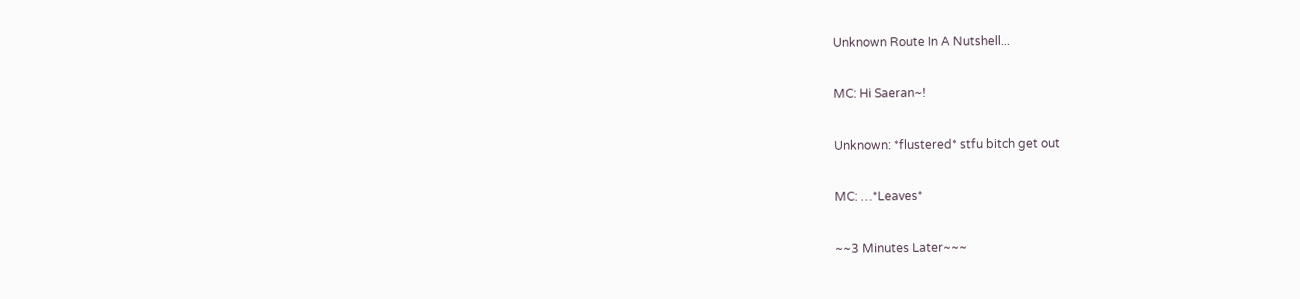Unknown Route In A Nutshell...

MC: Hi Saeran~!

Unknown: *flustered* stfu bitch get out

MC: …*Leaves*

~~3 Minutes Later~~~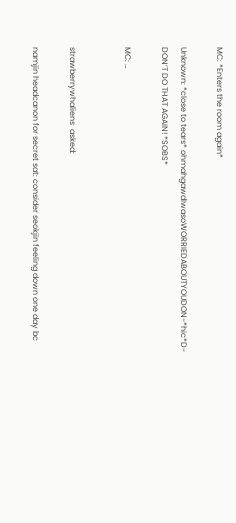MC: *Enters the room again*

Unknown: *close to tears* ohmahgawdIwasoWORRIEDABOUTYOUDON-*hic*D-DON’T DO THAT AGAIN! *SOBS*

MC: …


strawberrywhaliens  asked:

namjin headcanon for secret sat: consider seokjin feeling down one day bc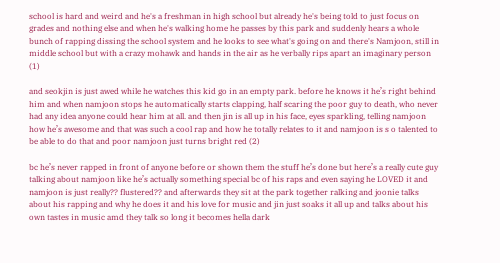school is hard and weird and he's a freshman in high school but already he's being told to just focus on grades and nothing else and when he's walking home he passes by this park and suddenly hears a whole bunch of rapping dissing the school system and he looks to see what's going on and there's Namjoon, still in middle school but with a crazy mohawk and hands in the air as he verbally rips apart an imaginary person (1)

and seokjin is just awed while he watches this kid go in an empty park. before he knows it he’s right behind him and when namjoon stops he automatically starts clapping, half scaring the poor guy to death, who never had any idea anyone could hear him at all. and then jin is all up in his face, eyes sparkling, telling namjoon how he’s awesome and that was such a cool rap and how he totally relates to it and namjoon is s o talented to be able to do that and poor namjoon just turns bright red (2)

bc he’s never rapped in front of anyone before or shown them the stuff he’s done but here’s a really cute guy talking about namjoon like he’s actually something special bc of his raps and even saying he LOVED it and namjoon is just really?? flustered?? and afterwards they sit at the park together ralking and joonie talks about his rapping and why he does it and his love for music and jin just soaks it all up and talks about his own tastes in music amd they talk so long it becomes hella dark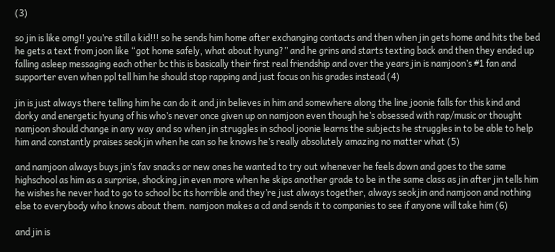(3)

so jin is like omg!! you’re still a kid!!! so he sends him home after exchanging contacts and then when jin gets home and hits the bed he gets a text from joon like “got home safely, what about hyung?” and he grins and starts texting back and then they ended up falling asleep messaging each other bc this is basically their first real friendship and over the years jin is namjoon’s #1 fan and supporter even when ppl tell him he should stop rapping and just focus on his grades instead (4)

jin is just always there telling him he can do it and jin believes in him and somewhere along the line joonie falls for this kind and dorky and energetic hyung of his who’s never once given up on namjoon even though he’s obsessed with rap/music or thought namjoon should change in any way and so when jin struggles in school joonie learns the subjects he struggles in to be able to help him and constantly praises seokjin when he can so he knows he’s really absolutely amazing no matter what (5)

and namjoon always buys jin’s fav snacks or new ones he wanted to try out whenever he feels down and goes to the same highschool as him as a surprise, shocking jin even more when he skips another grade to be in the same class as jin after jin tells him he wishes he never had to go to school bc its horrible and they’re just always together, always seokjin and namjoon and nothing else to everybody who knows about them. namjoon makes a cd and sends it to companies to see if anyone will take him (6)

and jin is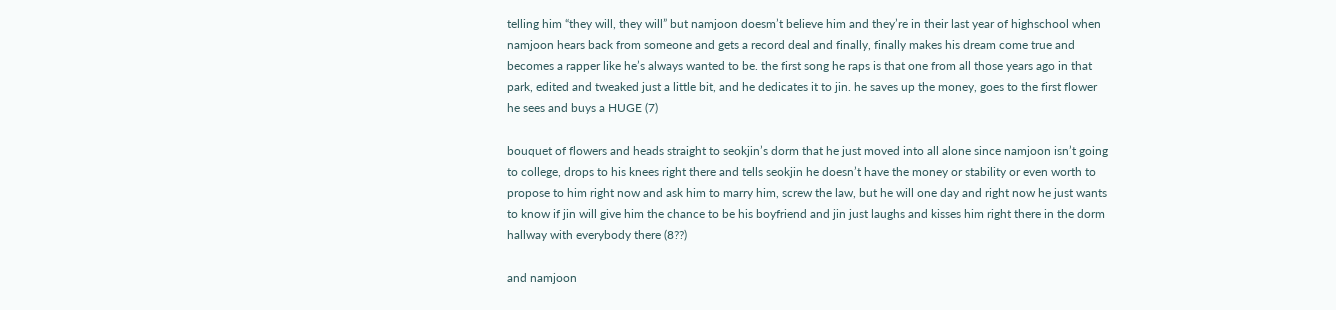telling him “they will, they will” but namjoon doesm’t believe him and they’re in their last year of highschool when namjoon hears back from someone and gets a record deal and finally, finally makes his dream come true and becomes a rapper like he’s always wanted to be. the first song he raps is that one from all those years ago in that park, edited and tweaked just a little bit, and he dedicates it to jin. he saves up the money, goes to the first flower he sees and buys a HUGE (7)

bouquet of flowers and heads straight to seokjin’s dorm that he just moved into all alone since namjoon isn’t going to college, drops to his knees right there and tells seokjin he doesn’t have the money or stability or even worth to propose to him right now and ask him to marry him, screw the law, but he will one day and right now he just wants to know if jin will give him the chance to be his boyfriend and jin just laughs and kisses him right there in the dorm hallway with everybody there (8??)

and namjoon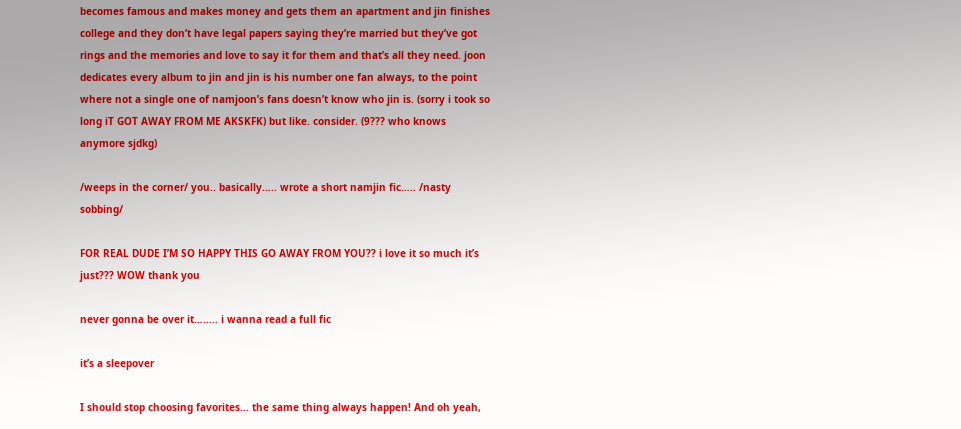becomes famous and makes money and gets them an apartment and jin finishes college and they don’t have legal papers saying they’re married but they’ve got rings and the memories and love to say it for them and that’s all they need. joon dedicates every album to jin and jin is his number one fan always, to the point where not a single one of namjoon’s fans doesn’t know who jin is. (sorry i took so long iT GOT AWAY FROM ME AKSKFK) but like. consider. (9??? who knows anymore sjdkg)

/weeps in the corner/ you.. basically….. wrote a short namjin fic….. /nasty sobbing/

FOR REAL DUDE I’M SO HAPPY THIS GO AWAY FROM YOU?? i love it so much it’s just??? WOW thank you

never gonna be over it…….. i wanna read a full fic

it’s a sleepover

I should stop choosing favorites… the same thing always happen! And oh yeah,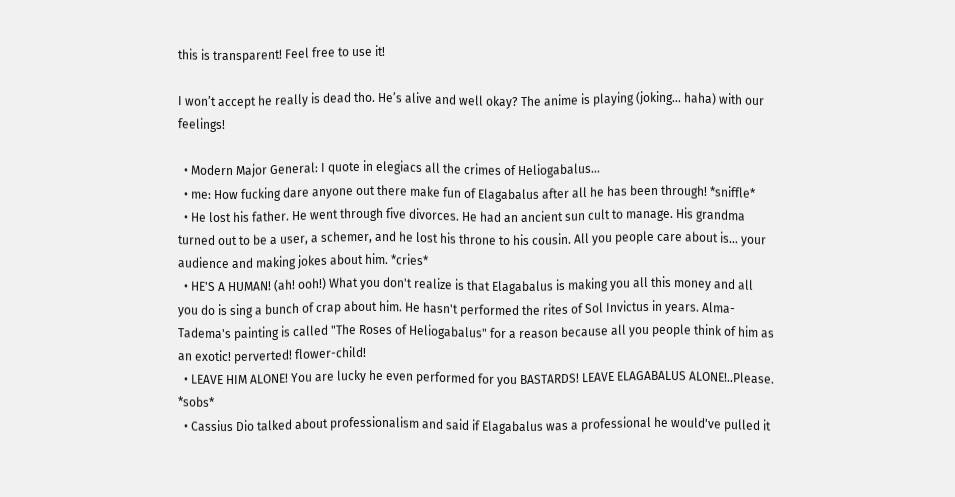this is transparent! Feel free to use it!

I won’t accept he really is dead tho. He’s alive and well okay? The anime is playing (joking… haha) with our feelings!

  • Modern Major General: I quote in elegiacs all the crimes of Heliogabalus...
  • me: How fucking dare anyone out there make fun of Elagabalus after all he has been through! *sniffle*
  • He lost his father. He went through five divorces. He had an ancient sun cult to manage. His grandma turned out to be a user, a schemer, and he lost his throne to his cousin. All you people care about is... your audience and making jokes about him. *cries*
  • HE'S A HUMAN! (ah! ooh!) What you don't realize is that Elagabalus is making you all this money and all you do is sing a bunch of crap about him. He hasn't performed the rites of Sol Invictus in years. Alma-Tadema's painting is called "The Roses of Heliogabalus" for a reason because all you people think of him as an exotic! perverted! flower-child!
  • LEAVE HIM ALONE! You are lucky he even performed for you BASTARDS! LEAVE ELAGABALUS ALONE!..Please. *sobs*
  • Cassius Dio talked about professionalism and said if Elagabalus was a professional he would've pulled it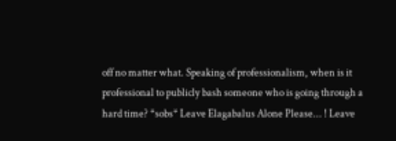off no matter what. Speaking of professionalism, when is it professional to publicly bash someone who is going through a hard time? *sobs* Leave Elagabalus Alone Please... ! Leave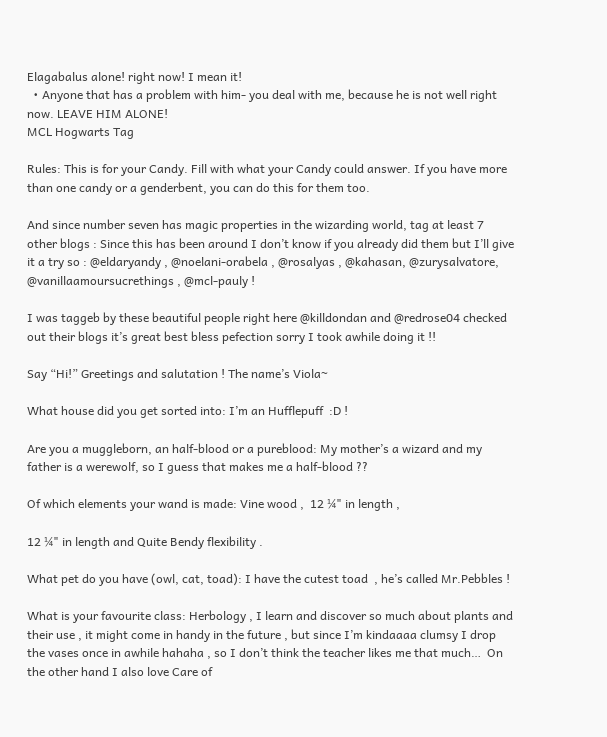Elagabalus alone! right now! I mean it!
  • Anyone that has a problem with him- you deal with me, because he is not well right now. LEAVE HIM ALONE!
MCL Hogwarts Tag

Rules: This is for your Candy. Fill with what your Candy could answer. If you have more than one candy or a genderbent, you can do this for them too.

And since number seven has magic properties in the wizarding world, tag at least 7 other blogs : Since this has been around I don’t know if you already did them but I’ll give it a try so : @eldaryandy , @noelani-orabela , @rosalyas , @kahasan, @zurysalvatore, @vanillaamoursucrethings , @mcl-pauly !

I was taggeb by these beautiful people right here @killdondan and @redrose04 checked out their blogs it’s great best bless pefection sorry I took awhile doing it !!

Say “Hi!” Greetings and salutation ! The name’s Viola~

What house did you get sorted into: I’m an Hufflepuff  :D !

Are you a muggleborn, an half-blood or a pureblood: My mother’s a wizard and my father is a werewolf, so I guess that makes me a half-blood ??

Of which elements your wand is made: Vine wood ,  12 ¼" in length ,

12 ¼" in length and Quite Bendy flexibility .

What pet do you have (owl, cat, toad): I have the cutest toad  , he’s called Mr.Pebbles !

What is your favourite class: Herbology , I learn and discover so much about plants and their use , it might come in handy in the future , but since I’m kindaaaa clumsy I drop the vases once in awhile hahaha , so I don’t think the teacher likes me that much…  On the other hand I also love Care of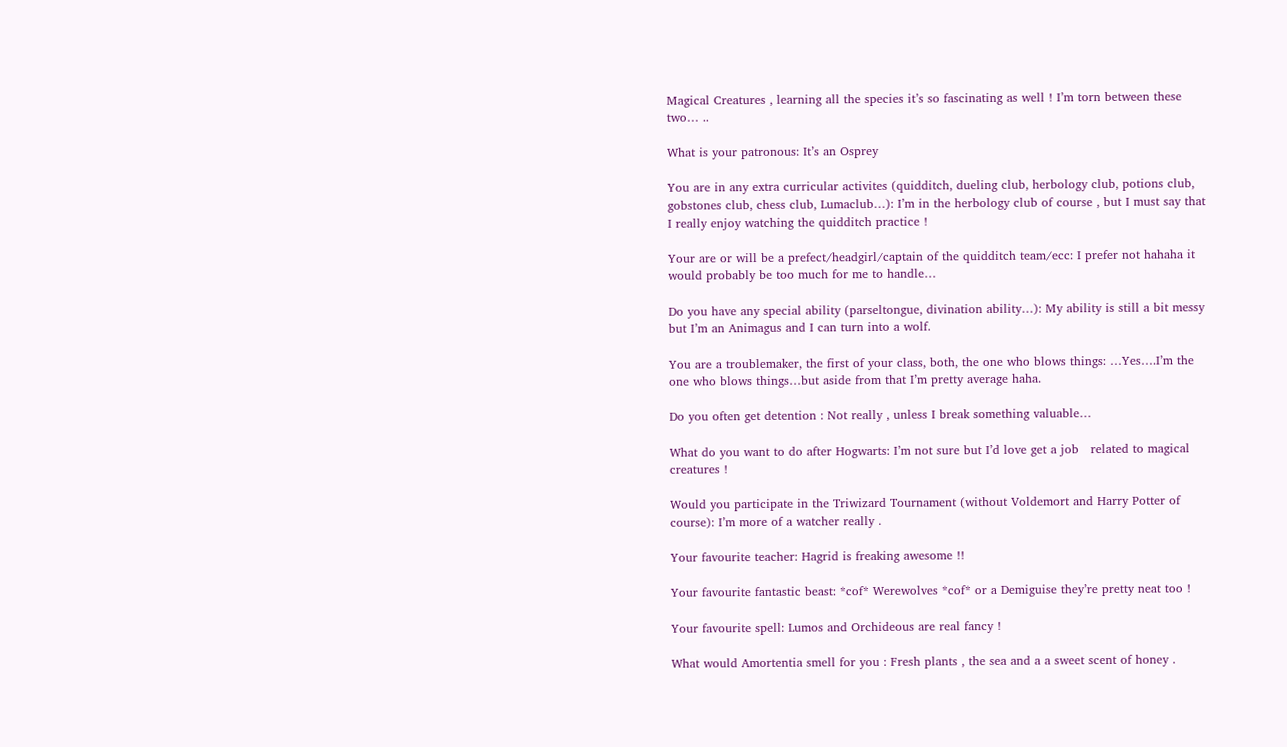Magical Creatures , learning all the species it’s so fascinating as well ! I’m torn between these two… ..

What is your patronous: It’s an Osprey

You are in any extra curricular activites (quidditch, dueling club, herbology club, potions club, gobstones club, chess club, Lumaclub…): I’m in the herbology club of course , but I must say that I really enjoy watching the quidditch practice !

Your are or will be a prefect/headgirl/captain of the quidditch team/ecc: I prefer not hahaha it would probably be too much for me to handle…

Do you have any special ability (parseltongue, divination ability…): My ability is still a bit messy but I’m an Animagus and I can turn into a wolf.

You are a troublemaker, the first of your class, both, the one who blows things: …Yes….I’m the one who blows things…but aside from that I’m pretty average haha.

Do you often get detention : Not really , unless I break something valuable…

What do you want to do after Hogwarts: I’m not sure but I’d love get a job   related to magical creatures !

Would you participate in the Triwizard Tournament (without Voldemort and Harry Potter of course): I’m more of a watcher really .

Your favourite teacher: Hagrid is freaking awesome !!

Your favourite fantastic beast: *cof* Werewolves *cof* or a Demiguise they’re pretty neat too !

Your favourite spell: Lumos and Orchideous are real fancy !

What would Amortentia smell for you : Fresh plants , the sea and a a sweet scent of honey .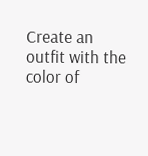Create an outfit with the color of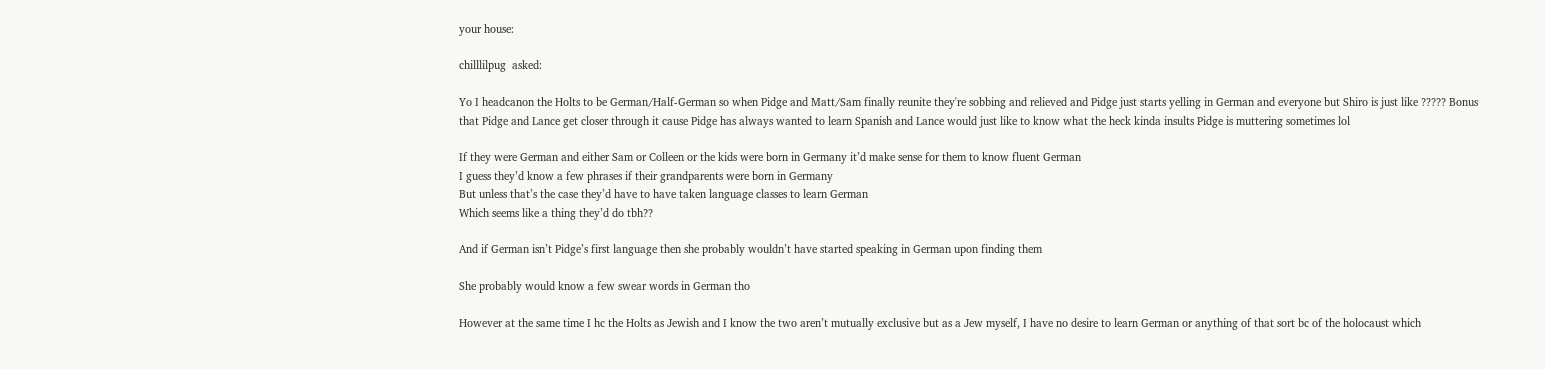your house:

chilllilpug  asked:

Yo I headcanon the Holts to be German/Half-German so when Pidge and Matt/Sam finally reunite they're sobbing and relieved and Pidge just starts yelling in German and everyone but Shiro is just like ????? Bonus that Pidge and Lance get closer through it cause Pidge has always wanted to learn Spanish and Lance would just like to know what the heck kinda insults Pidge is muttering sometimes lol

If they were German and either Sam or Colleen or the kids were born in Germany it’d make sense for them to know fluent German
I guess they’d know a few phrases if their grandparents were born in Germany
But unless that’s the case they’d have to have taken language classes to learn German
Which seems like a thing they’d do tbh??

And if German isn’t Pidge’s first language then she probably wouldn’t have started speaking in German upon finding them

She probably would know a few swear words in German tho

However at the same time I hc the Holts as Jewish and I know the two aren’t mutually exclusive but as a Jew myself, I have no desire to learn German or anything of that sort bc of the holocaust which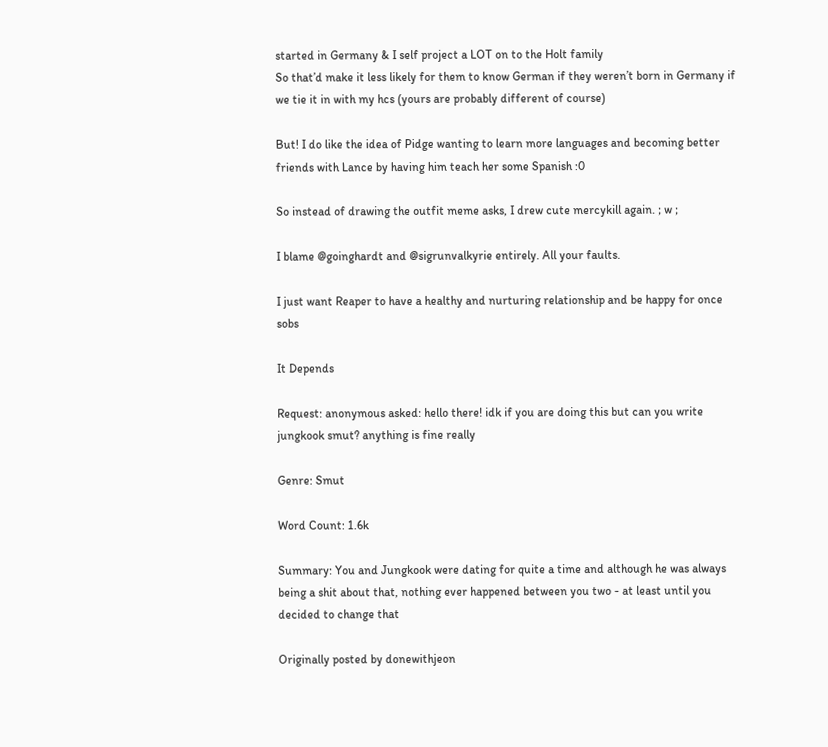started in Germany & I self project a LOT on to the Holt family
So that’d make it less likely for them to know German if they weren’t born in Germany if we tie it in with my hcs (yours are probably different of course)

But! I do like the idea of Pidge wanting to learn more languages and becoming better friends with Lance by having him teach her some Spanish :0

So instead of drawing the outfit meme asks, I drew cute mercykill again. ; w ;

I blame @goinghardt and @sigrunvalkyrie entirely. All your faults.

I just want Reaper to have a healthy and nurturing relationship and be happy for once sobs

It Depends

Request: anonymous asked: hello there! idk if you are doing this but can you write jungkook smut? anything is fine really

Genre: Smut

Word Count: 1.6k

Summary: You and Jungkook were dating for quite a time and although he was always being a shit about that, nothing ever happened between you two - at least until you decided to change that

Originally posted by donewithjeon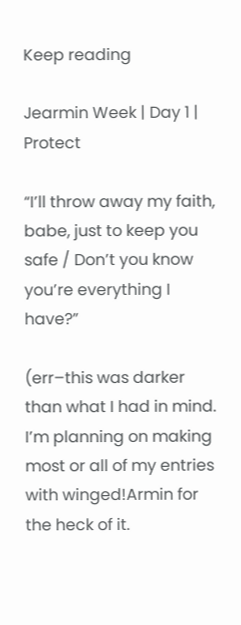Keep reading

Jearmin Week | Day 1 | Protect

“I’ll throw away my faith, babe, just to keep you safe / Don’t you know you’re everything I have?”

(err–this was darker than what I had in mind. I’m planning on making most or all of my entries with winged!Armin for the heck of it.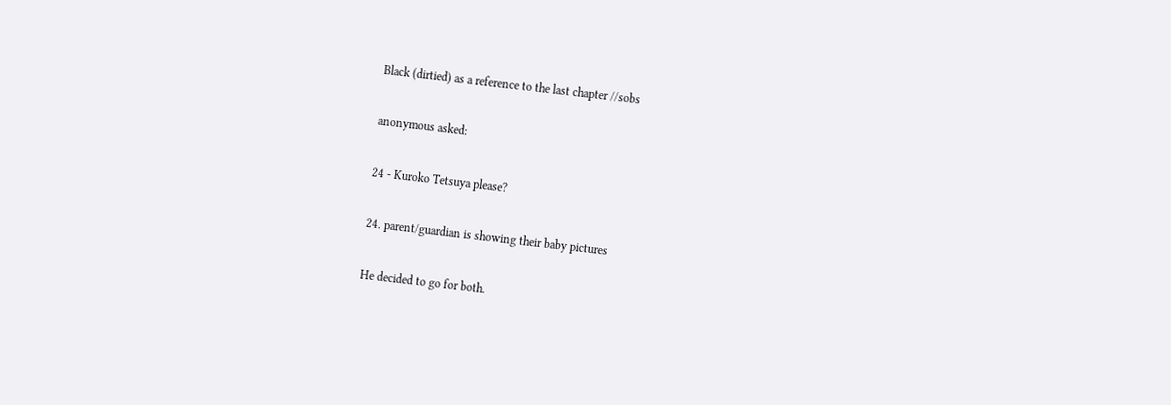Black (dirtied) as a reference to the last chapter //sobs

anonymous asked:

24 - Kuroko Tetsuya please?

24. parent/guardian is showing their baby pictures

He decided to go for both.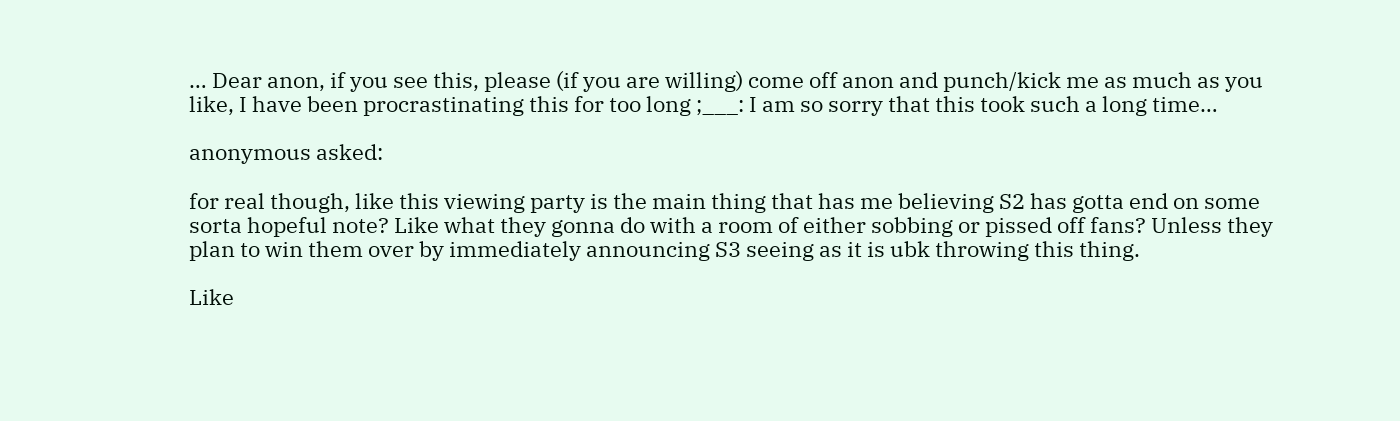… Dear anon, if you see this, please (if you are willing) come off anon and punch/kick me as much as you like, I have been procrastinating this for too long ;___: I am so sorry that this took such a long time…

anonymous asked:

for real though, like this viewing party is the main thing that has me believing S2 has gotta end on some sorta hopeful note? Like what they gonna do with a room of either sobbing or pissed off fans? Unless they plan to win them over by immediately announcing S3 seeing as it is ubk throwing this thing.

Like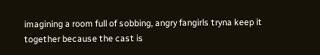imagining a room full of sobbing, angry fangirls tryna keep it together because the cast is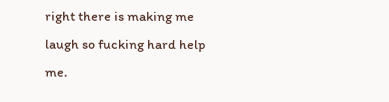right there is making me laugh so fucking hard help me.